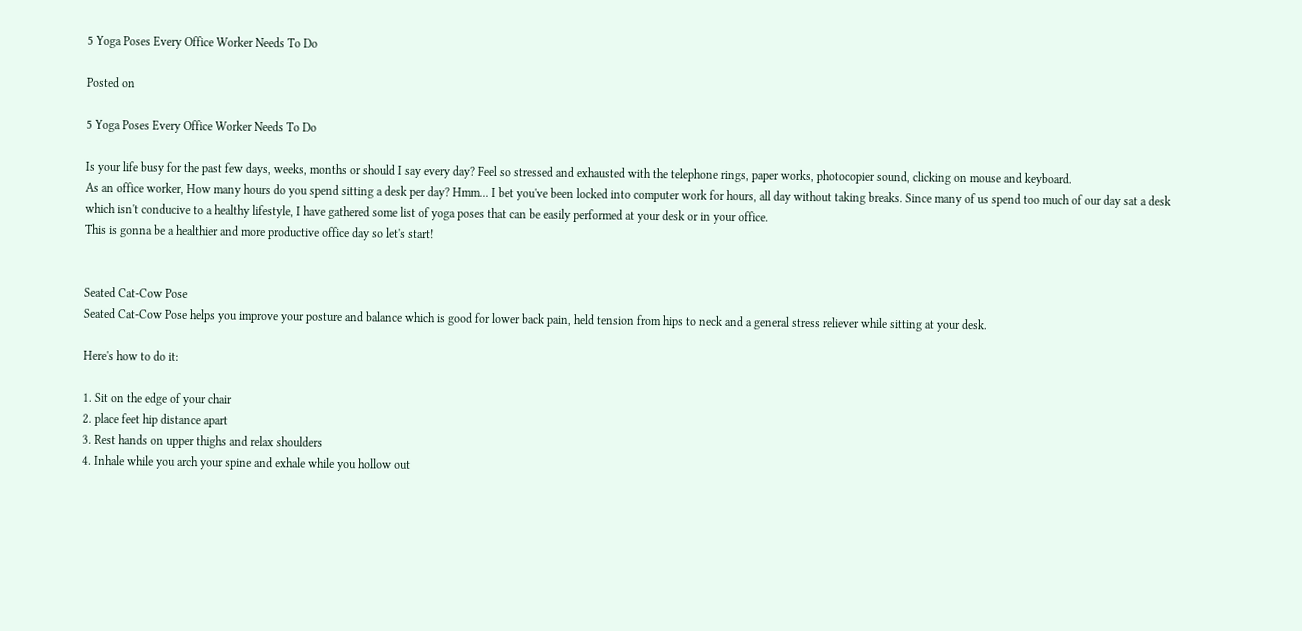5 Yoga Poses Every Office Worker Needs To Do

Posted on

5 Yoga Poses Every Office Worker Needs To Do

Is your life busy for the past few days, weeks, months or should I say every day? Feel so stressed and exhausted with the telephone rings, paper works, photocopier sound, clicking on mouse and keyboard.
As an office worker, How many hours do you spend sitting a desk per day? Hmm... I bet you've been locked into computer work for hours, all day without taking breaks. Since many of us spend too much of our day sat a desk which isn't conducive to a healthy lifestyle, I have gathered some list of yoga poses that can be easily performed at your desk or in your office.
This is gonna be a healthier and more productive office day so let's start!


Seated Cat-Cow Pose
Seated Cat-Cow Pose helps you improve your posture and balance which is good for lower back pain, held tension from hips to neck and a general stress reliever while sitting at your desk.

Here's how to do it:

1. Sit on the edge of your chair
2. place feet hip distance apart
3. Rest hands on upper thighs and relax shoulders
4. Inhale while you arch your spine and exhale while you hollow out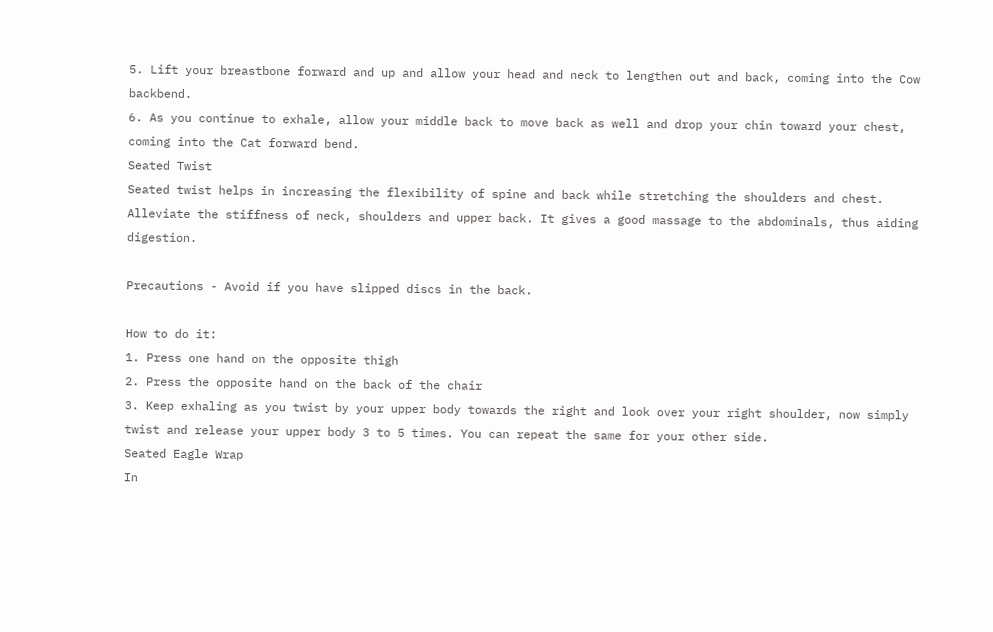5. Lift your breastbone forward and up and allow your head and neck to lengthen out and back, coming into the Cow backbend.
6. As you continue to exhale, allow your middle back to move back as well and drop your chin toward your chest, coming into the Cat forward bend.
Seated Twist
Seated twist helps in increasing the flexibility of spine and back while stretching the shoulders and chest. Alleviate the stiffness of neck, shoulders and upper back. It gives a good massage to the abdominals, thus aiding digestion.

Precautions - Avoid if you have slipped discs in the back.

How to do it:
1. Press one hand on the opposite thigh
2. Press the opposite hand on the back of the chair
3. Keep exhaling as you twist by your upper body towards the right and look over your right shoulder, now simply twist and release your upper body 3 to 5 times. You can repeat the same for your other side.
Seated Eagle Wrap
In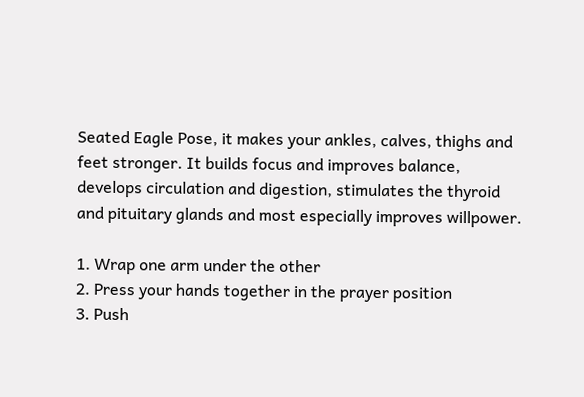Seated Eagle Pose, it makes your ankles, calves, thighs and feet stronger. It builds focus and improves balance, develops circulation and digestion, stimulates the thyroid and pituitary glands and most especially improves willpower.

1. Wrap one arm under the other
2. Press your hands together in the prayer position
3. Push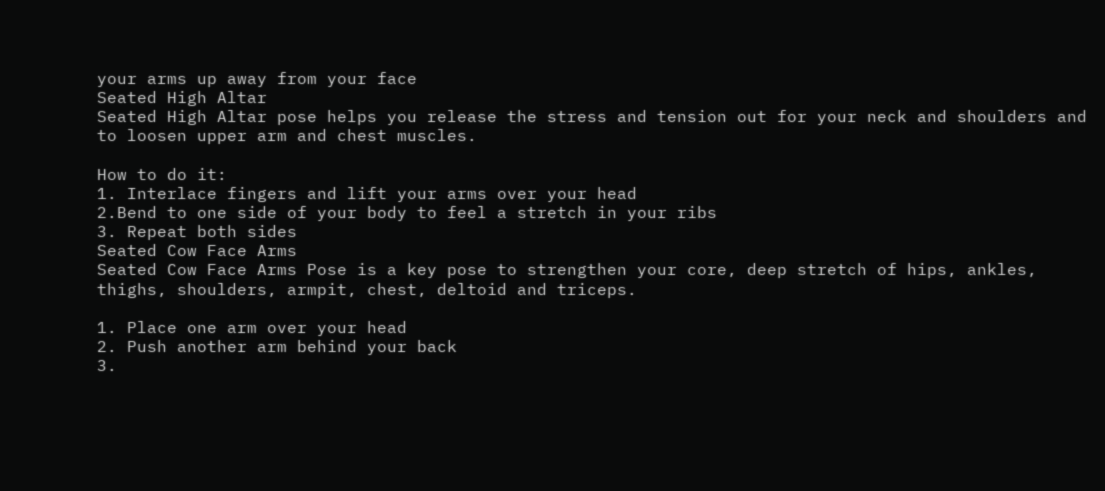your arms up away from your face
Seated High Altar
Seated High Altar pose helps you release the stress and tension out for your neck and shoulders and to loosen upper arm and chest muscles.

How to do it:
1. Interlace fingers and lift your arms over your head
2.Bend to one side of your body to feel a stretch in your ribs
3. Repeat both sides
Seated Cow Face Arms
Seated Cow Face Arms Pose is a key pose to strengthen your core, deep stretch of hips, ankles, thighs, shoulders, armpit, chest, deltoid and triceps.

1. Place one arm over your head
2. Push another arm behind your back
3.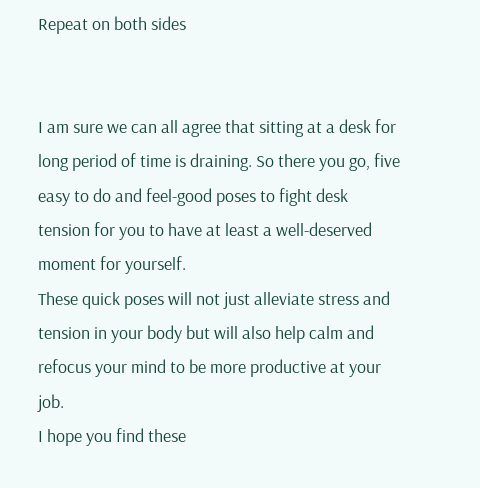Repeat on both sides


I am sure we can all agree that sitting at a desk for long period of time is draining. So there you go, five easy to do and feel-good poses to fight desk tension for you to have at least a well-deserved moment for yourself.
These quick poses will not just alleviate stress and tension in your body but will also help calm and refocus your mind to be more productive at your job.
I hope you find these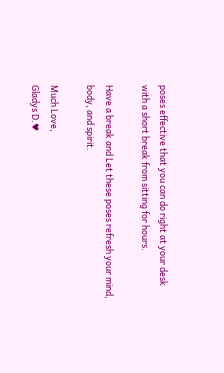poses effective that you can do right at your desk with a short break from sitting for hours.

Have a break and Let these poses refresh your mind, body, and spirit.

Much Love,
Gladys D.♥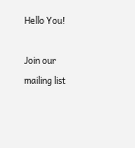Hello You!

Join our mailing list